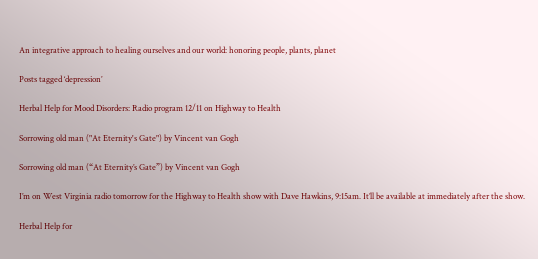An integrative approach to healing ourselves and our world: honoring people, plants, planet

Posts tagged ‘depression’

Herbal Help for Mood Disorders: Radio program 12/11 on Highway to Health

Sorrowing old man ("At Eternity's Gate") by Vincent van Gogh

Sorrowing old man (“At Eternity’s Gate”) by Vincent van Gogh

I’m on West Virginia radio tomorrow for the Highway to Health show with Dave Hawkins, 9:15am. It’ll be available at immediately after the show.

Herbal Help for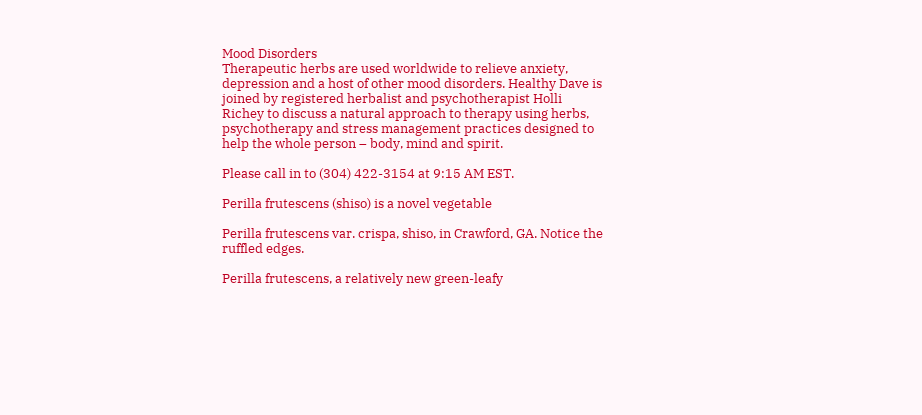Mood Disorders
Therapeutic herbs are used worldwide to relieve anxiety, depression and a host of other mood disorders. Healthy Dave is joined by registered herbalist and psychotherapist Holli Richey to discuss a natural approach to therapy using herbs, psychotherapy and stress management practices designed to help the whole person – body, mind and spirit.

Please call in to (304) 422-3154 at 9:15 AM EST.

Perilla frutescens (shiso) is a novel vegetable

Perilla frutescens var. crispa, shiso, in Crawford, GA. Notice the ruffled edges.

Perilla frutescens, a relatively new green-leafy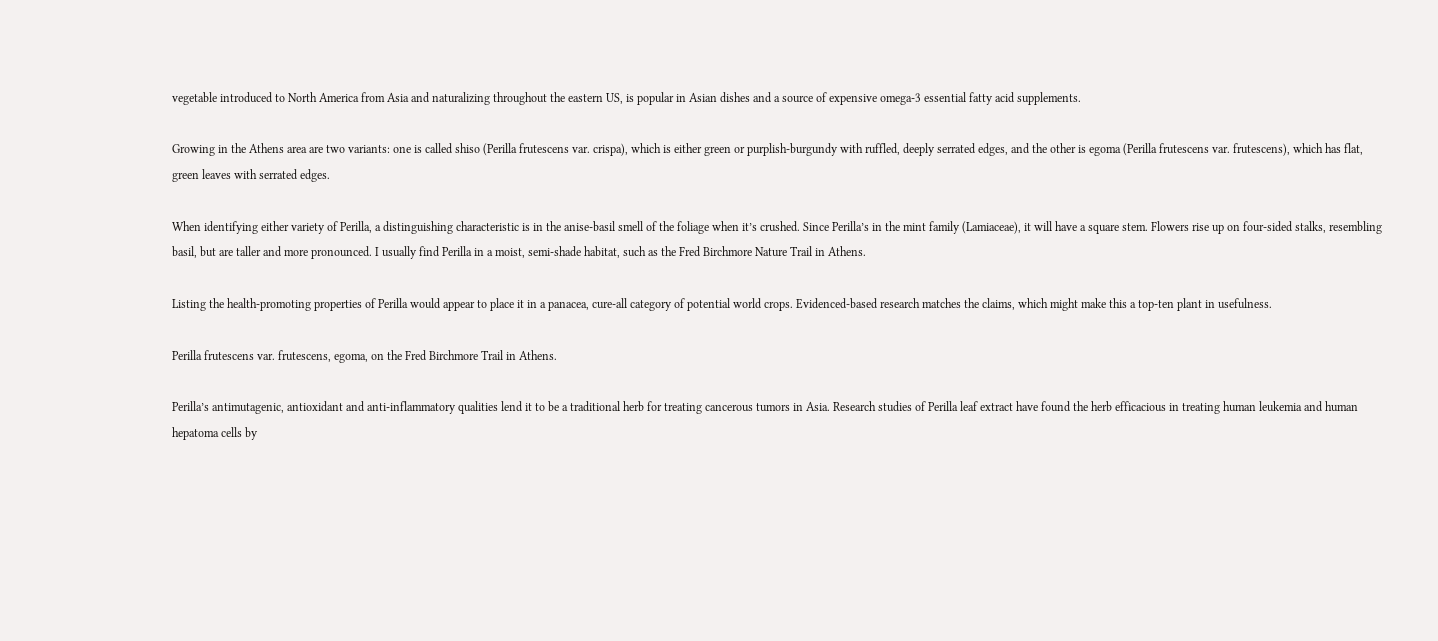vegetable introduced to North America from Asia and naturalizing throughout the eastern US, is popular in Asian dishes and a source of expensive omega-3 essential fatty acid supplements.

Growing in the Athens area are two variants: one is called shiso (Perilla frutescens var. crispa), which is either green or purplish-burgundy with ruffled, deeply serrated edges, and the other is egoma (Perilla frutescens var. frutescens), which has flat, green leaves with serrated edges.

When identifying either variety of Perilla, a distinguishing characteristic is in the anise-basil smell of the foliage when it’s crushed. Since Perilla’s in the mint family (Lamiaceae), it will have a square stem. Flowers rise up on four-sided stalks, resembling basil, but are taller and more pronounced. I usually find Perilla in a moist, semi-shade habitat, such as the Fred Birchmore Nature Trail in Athens.

Listing the health-promoting properties of Perilla would appear to place it in a panacea, cure-all category of potential world crops. Evidenced-based research matches the claims, which might make this a top-ten plant in usefulness.

Perilla frutescens var. frutescens, egoma, on the Fred Birchmore Trail in Athens.

Perilla’s antimutagenic, antioxidant and anti-inflammatory qualities lend it to be a traditional herb for treating cancerous tumors in Asia. Research studies of Perilla leaf extract have found the herb efficacious in treating human leukemia and human hepatoma cells by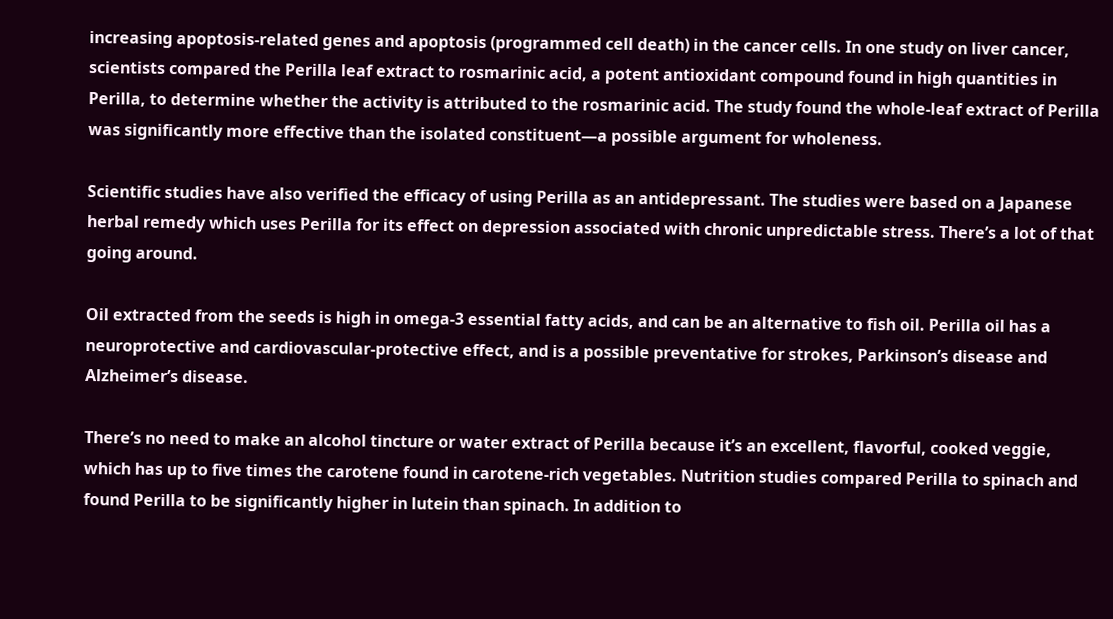increasing apoptosis-related genes and apoptosis (programmed cell death) in the cancer cells. In one study on liver cancer, scientists compared the Perilla leaf extract to rosmarinic acid, a potent antioxidant compound found in high quantities in Perilla, to determine whether the activity is attributed to the rosmarinic acid. The study found the whole-leaf extract of Perilla was significantly more effective than the isolated constituent—a possible argument for wholeness.

Scientific studies have also verified the efficacy of using Perilla as an antidepressant. The studies were based on a Japanese herbal remedy which uses Perilla for its effect on depression associated with chronic unpredictable stress. There’s a lot of that going around.

Oil extracted from the seeds is high in omega-3 essential fatty acids, and can be an alternative to fish oil. Perilla oil has a neuroprotective and cardiovascular-protective effect, and is a possible preventative for strokes, Parkinson’s disease and Alzheimer’s disease.

There’s no need to make an alcohol tincture or water extract of Perilla because it’s an excellent, flavorful, cooked veggie, which has up to five times the carotene found in carotene-rich vegetables. Nutrition studies compared Perilla to spinach and found Perilla to be significantly higher in lutein than spinach. In addition to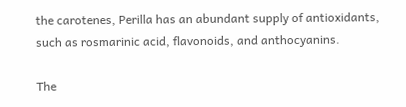the carotenes, Perilla has an abundant supply of antioxidants, such as rosmarinic acid, flavonoids, and anthocyanins.

The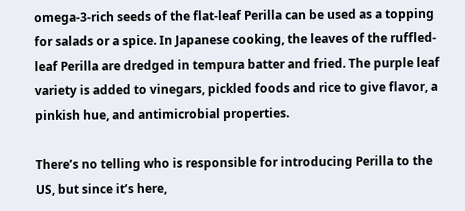omega-3-rich seeds of the flat-leaf Perilla can be used as a topping for salads or a spice. In Japanese cooking, the leaves of the ruffled-leaf Perilla are dredged in tempura batter and fried. The purple leaf variety is added to vinegars, pickled foods and rice to give flavor, a pinkish hue, and antimicrobial properties.

There’s no telling who is responsible for introducing Perilla to the US, but since it’s here,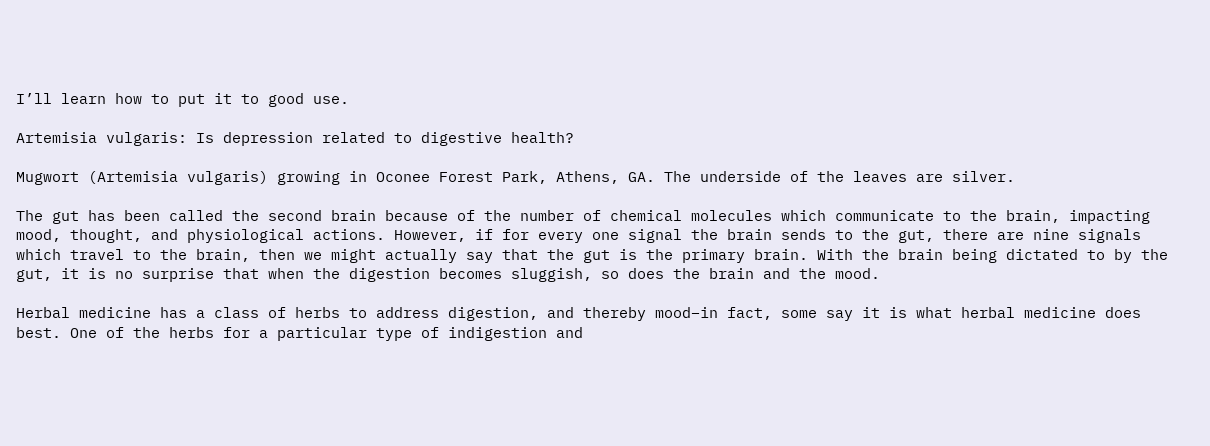I’ll learn how to put it to good use.

Artemisia vulgaris: Is depression related to digestive health?

Mugwort (Artemisia vulgaris) growing in Oconee Forest Park, Athens, GA. The underside of the leaves are silver.

The gut has been called the second brain because of the number of chemical molecules which communicate to the brain, impacting mood, thought, and physiological actions. However, if for every one signal the brain sends to the gut, there are nine signals which travel to the brain, then we might actually say that the gut is the primary brain. With the brain being dictated to by the gut, it is no surprise that when the digestion becomes sluggish, so does the brain and the mood.

Herbal medicine has a class of herbs to address digestion, and thereby mood–in fact, some say it is what herbal medicine does best. One of the herbs for a particular type of indigestion and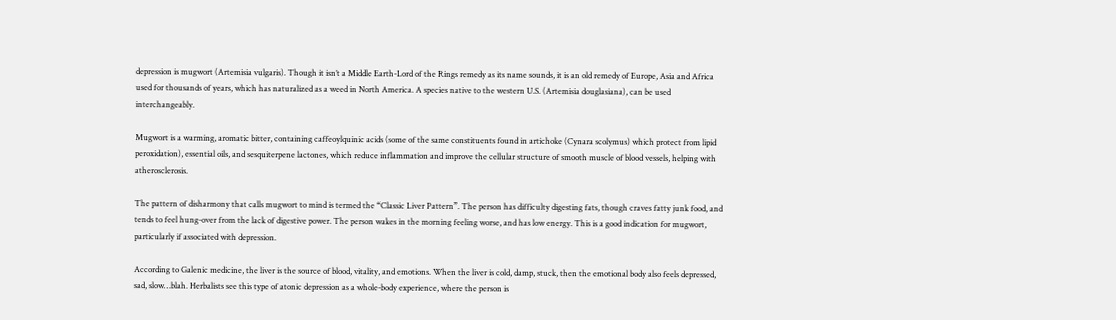depression is mugwort (Artemisia vulgaris). Though it isn’t a Middle Earth-Lord of the Rings remedy as its name sounds, it is an old remedy of Europe, Asia and Africa used for thousands of years, which has naturalized as a weed in North America. A species native to the western U.S. (Artemisia douglasiana), can be used interchangeably.

Mugwort is a warming, aromatic bitter, containing caffeoylquinic acids (some of the same constituents found in artichoke (Cynara scolymus) which protect from lipid peroxidation), essential oils, and sesquiterpene lactones, which reduce inflammation and improve the cellular structure of smooth muscle of blood vessels, helping with atherosclerosis.

The pattern of disharmony that calls mugwort to mind is termed the “Classic Liver Pattern”. The person has difficulty digesting fats, though craves fatty junk food, and tends to feel hung-over from the lack of digestive power. The person wakes in the morning feeling worse, and has low energy. This is a good indication for mugwort, particularly if associated with depression.

According to Galenic medicine, the liver is the source of blood, vitality, and emotions. When the liver is cold, damp, stuck, then the emotional body also feels depressed, sad, slow…blah. Herbalists see this type of atonic depression as a whole-body experience, where the person is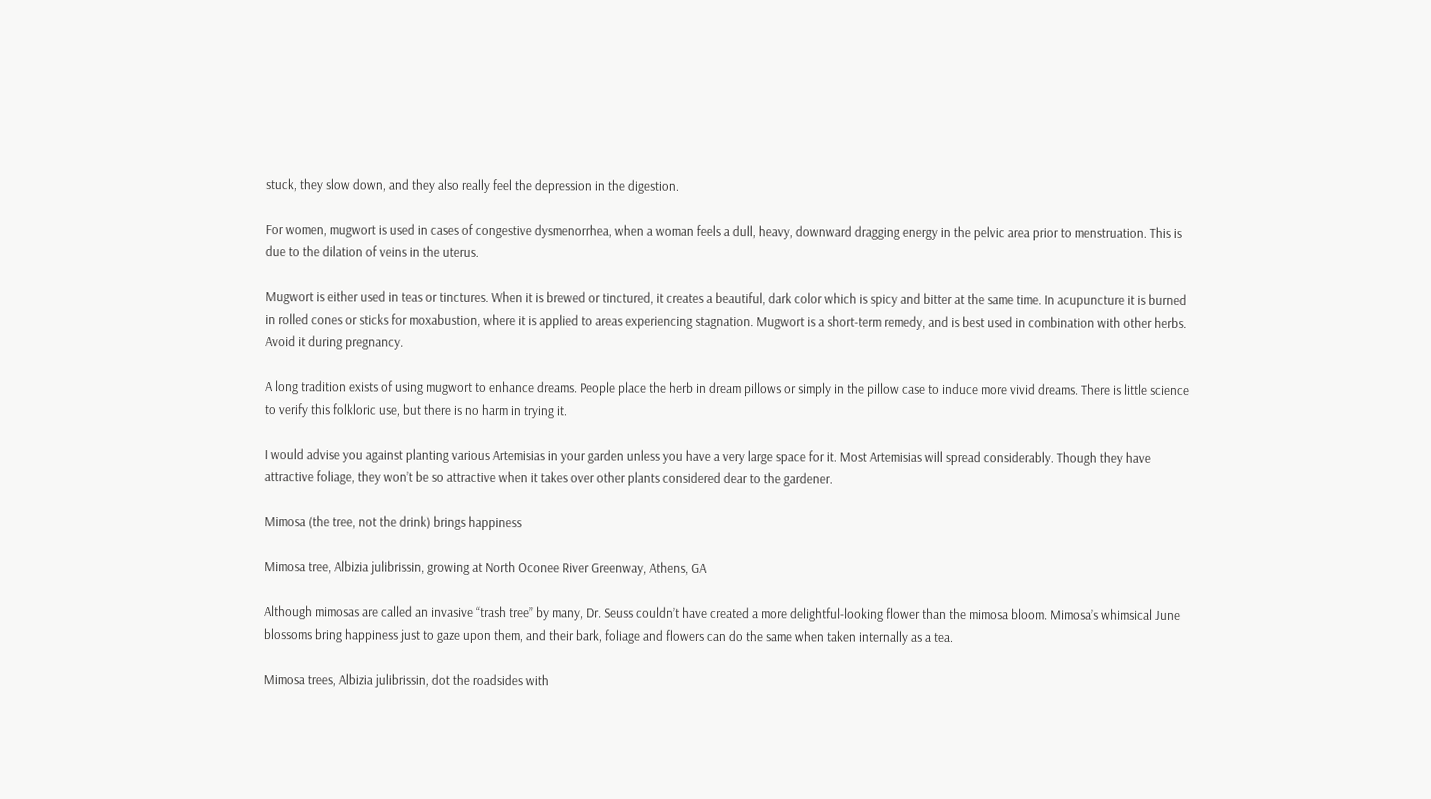stuck, they slow down, and they also really feel the depression in the digestion.

For women, mugwort is used in cases of congestive dysmenorrhea, when a woman feels a dull, heavy, downward dragging energy in the pelvic area prior to menstruation. This is due to the dilation of veins in the uterus.

Mugwort is either used in teas or tinctures. When it is brewed or tinctured, it creates a beautiful, dark color which is spicy and bitter at the same time. In acupuncture it is burned in rolled cones or sticks for moxabustion, where it is applied to areas experiencing stagnation. Mugwort is a short-term remedy, and is best used in combination with other herbs. Avoid it during pregnancy.

A long tradition exists of using mugwort to enhance dreams. People place the herb in dream pillows or simply in the pillow case to induce more vivid dreams. There is little science to verify this folkloric use, but there is no harm in trying it.

I would advise you against planting various Artemisias in your garden unless you have a very large space for it. Most Artemisias will spread considerably. Though they have attractive foliage, they won’t be so attractive when it takes over other plants considered dear to the gardener.

Mimosa (the tree, not the drink) brings happiness

Mimosa tree, Albizia julibrissin, growing at North Oconee River Greenway, Athens, GA

Although mimosas are called an invasive “trash tree” by many, Dr. Seuss couldn’t have created a more delightful-looking flower than the mimosa bloom. Mimosa’s whimsical June blossoms bring happiness just to gaze upon them, and their bark, foliage and flowers can do the same when taken internally as a tea.

Mimosa trees, Albizia julibrissin, dot the roadsides with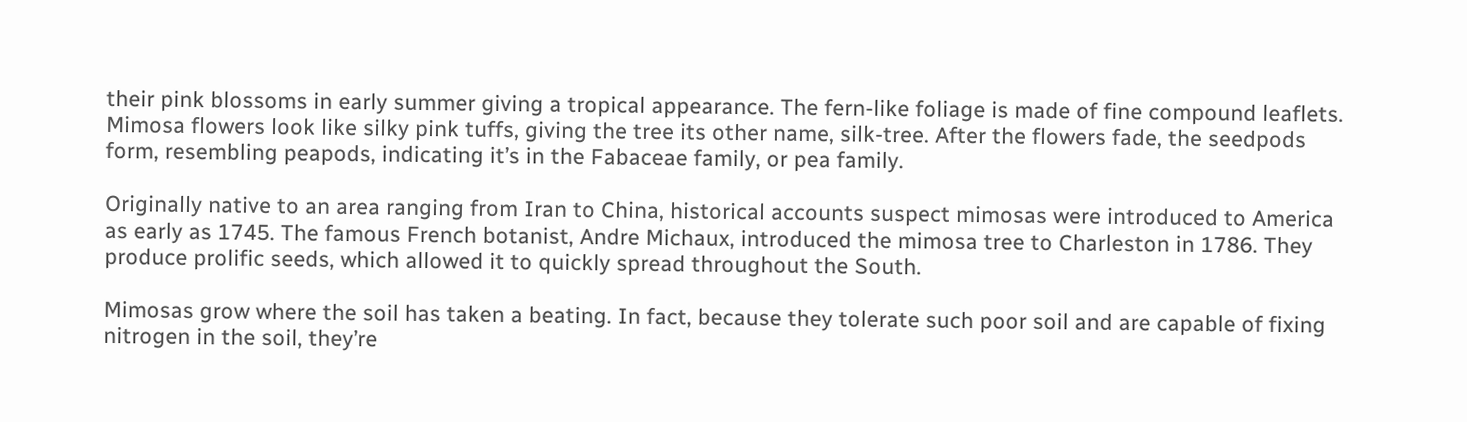their pink blossoms in early summer giving a tropical appearance. The fern-like foliage is made of fine compound leaflets. Mimosa flowers look like silky pink tuffs, giving the tree its other name, silk-tree. After the flowers fade, the seedpods form, resembling peapods, indicating it’s in the Fabaceae family, or pea family.

Originally native to an area ranging from Iran to China, historical accounts suspect mimosas were introduced to America as early as 1745. The famous French botanist, Andre Michaux, introduced the mimosa tree to Charleston in 1786. They produce prolific seeds, which allowed it to quickly spread throughout the South.

Mimosas grow where the soil has taken a beating. In fact, because they tolerate such poor soil and are capable of fixing nitrogen in the soil, they’re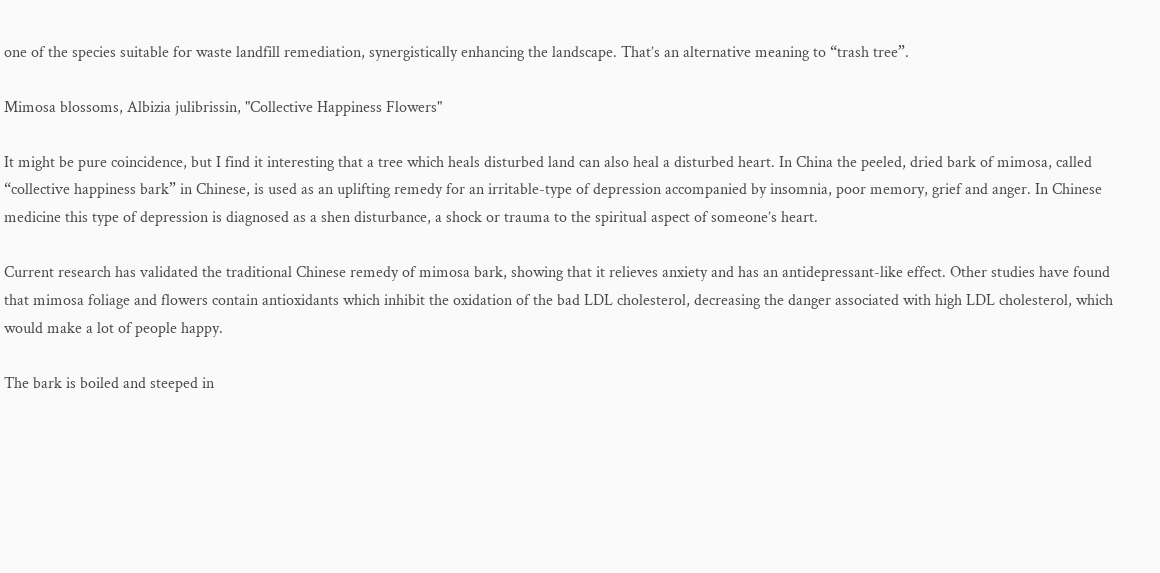one of the species suitable for waste landfill remediation, synergistically enhancing the landscape. That’s an alternative meaning to “trash tree”.

Mimosa blossoms, Albizia julibrissin, "Collective Happiness Flowers"

It might be pure coincidence, but I find it interesting that a tree which heals disturbed land can also heal a disturbed heart. In China the peeled, dried bark of mimosa, called “collective happiness bark” in Chinese, is used as an uplifting remedy for an irritable-type of depression accompanied by insomnia, poor memory, grief and anger. In Chinese medicine this type of depression is diagnosed as a shen disturbance, a shock or trauma to the spiritual aspect of someone’s heart.

Current research has validated the traditional Chinese remedy of mimosa bark, showing that it relieves anxiety and has an antidepressant-like effect. Other studies have found that mimosa foliage and flowers contain antioxidants which inhibit the oxidation of the bad LDL cholesterol, decreasing the danger associated with high LDL cholesterol, which would make a lot of people happy.

The bark is boiled and steeped in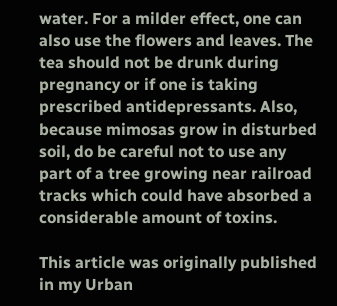water. For a milder effect, one can also use the flowers and leaves. The tea should not be drunk during pregnancy or if one is taking prescribed antidepressants. Also, because mimosas grow in disturbed soil, do be careful not to use any part of a tree growing near railroad tracks which could have absorbed a considerable amount of toxins.

This article was originally published in my Urban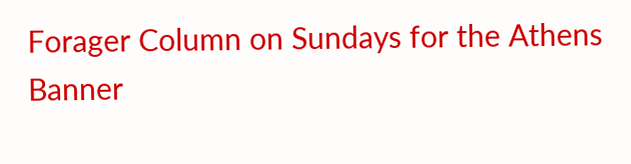Forager Column on Sundays for the Athens Banner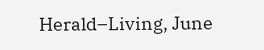Herald–Living, June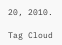20, 2010.

Tag Cloud